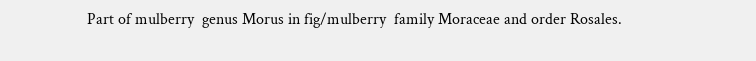Part of mulberry  genus Morus in fig/mulberry  family Moraceae and order Rosales.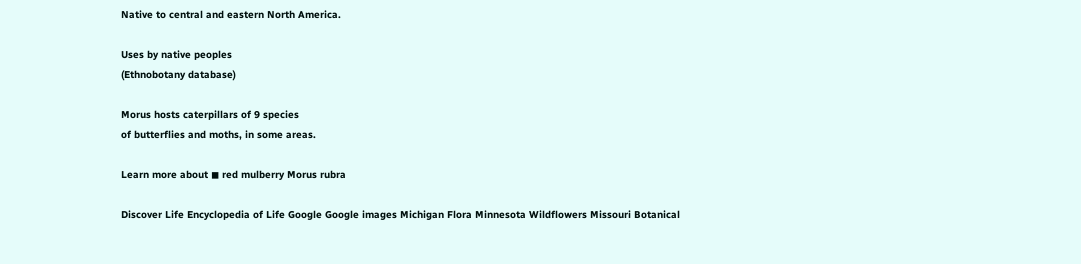Native to central and eastern North America.

Uses by native peoples
(Ethnobotany database)

Morus hosts caterpillars of 9 species
of butterflies and moths, in some areas.

Learn more about ◼ red mulberry Morus rubra

Discover Life Encyclopedia of Life Google Google images Michigan Flora Minnesota Wildflowers Missouri Botanical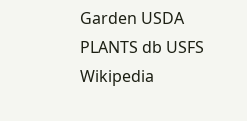Garden USDA PLANTS db USFS Wikipedia